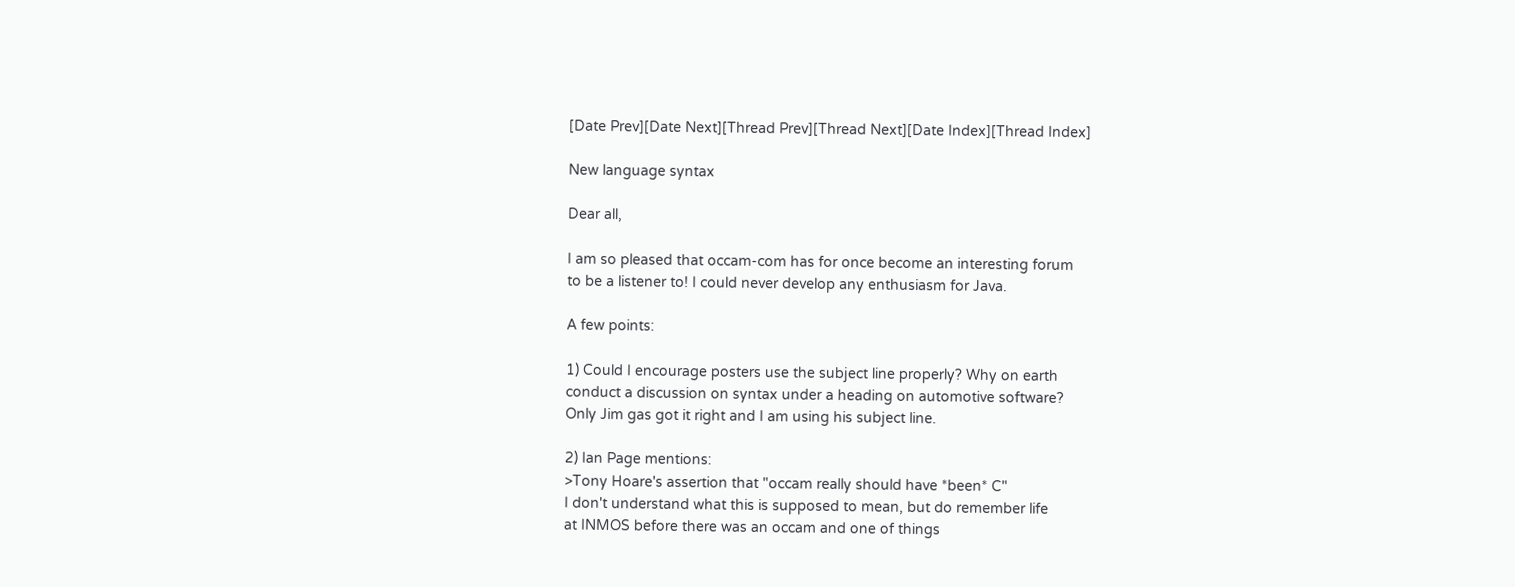[Date Prev][Date Next][Thread Prev][Thread Next][Date Index][Thread Index]

New language syntax

Dear all,

I am so pleased that occam-com has for once become an interesting forum
to be a listener to! I could never develop any enthusiasm for Java.

A few points:

1) Could I encourage posters use the subject line properly? Why on earth
conduct a discussion on syntax under a heading on automotive software?
Only Jim gas got it right and I am using his subject line.

2) Ian Page mentions:
>Tony Hoare's assertion that "occam really should have *been* C"
I don't understand what this is supposed to mean, but do remember life
at INMOS before there was an occam and one of things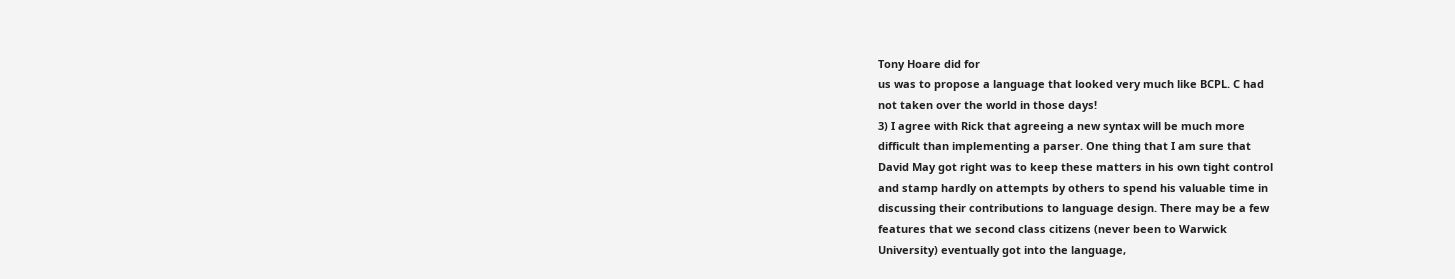Tony Hoare did for
us was to propose a language that looked very much like BCPL. C had
not taken over the world in those days!
3) I agree with Rick that agreeing a new syntax will be much more
difficult than implementing a parser. One thing that I am sure that
David May got right was to keep these matters in his own tight control
and stamp hardly on attempts by others to spend his valuable time in
discussing their contributions to language design. There may be a few
features that we second class citizens (never been to Warwick
University) eventually got into the language,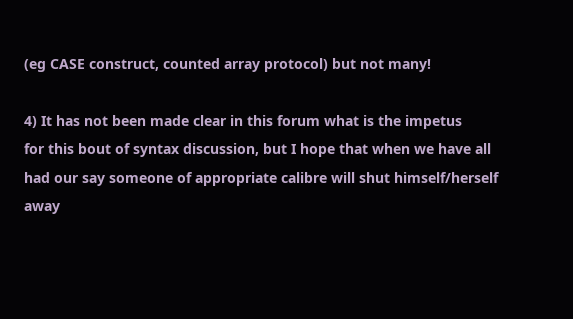(eg CASE construct, counted array protocol) but not many!

4) It has not been made clear in this forum what is the impetus
for this bout of syntax discussion, but I hope that when we have all
had our say someone of appropriate calibre will shut himself/herself
away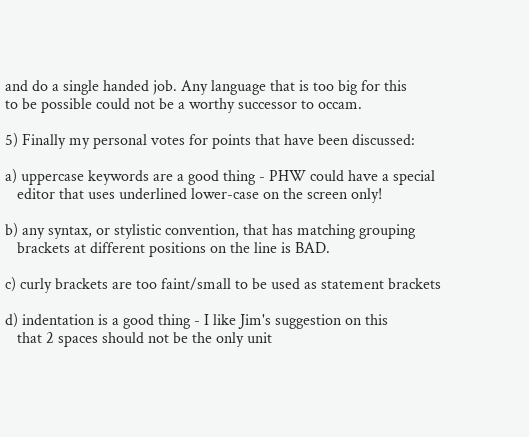and do a single handed job. Any language that is too big for this
to be possible could not be a worthy successor to occam.

5) Finally my personal votes for points that have been discussed:

a) uppercase keywords are a good thing - PHW could have a special
   editor that uses underlined lower-case on the screen only!

b) any syntax, or stylistic convention, that has matching grouping
   brackets at different positions on the line is BAD.

c) curly brackets are too faint/small to be used as statement brackets

d) indentation is a good thing - I like Jim's suggestion on this
   that 2 spaces should not be the only unit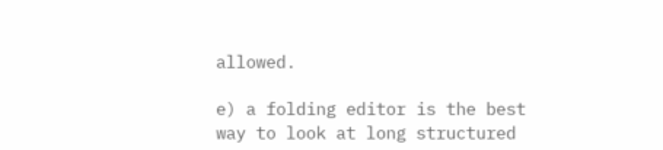allowed.

e) a folding editor is the best way to look at long structured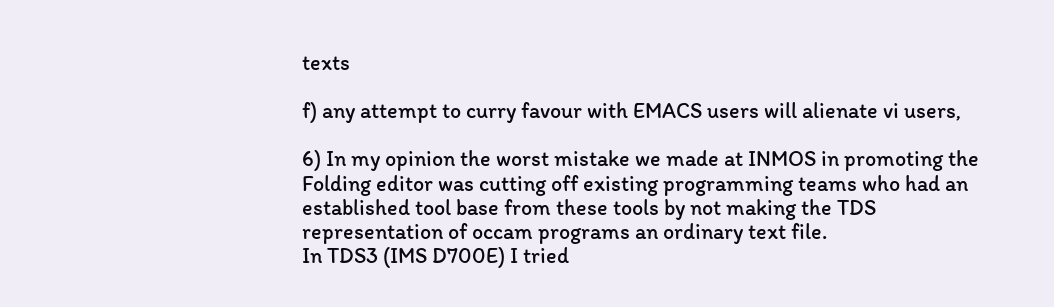texts

f) any attempt to curry favour with EMACS users will alienate vi users,

6) In my opinion the worst mistake we made at INMOS in promoting the
Folding editor was cutting off existing programming teams who had an
established tool base from these tools by not making the TDS
representation of occam programs an ordinary text file.
In TDS3 (IMS D700E) I tried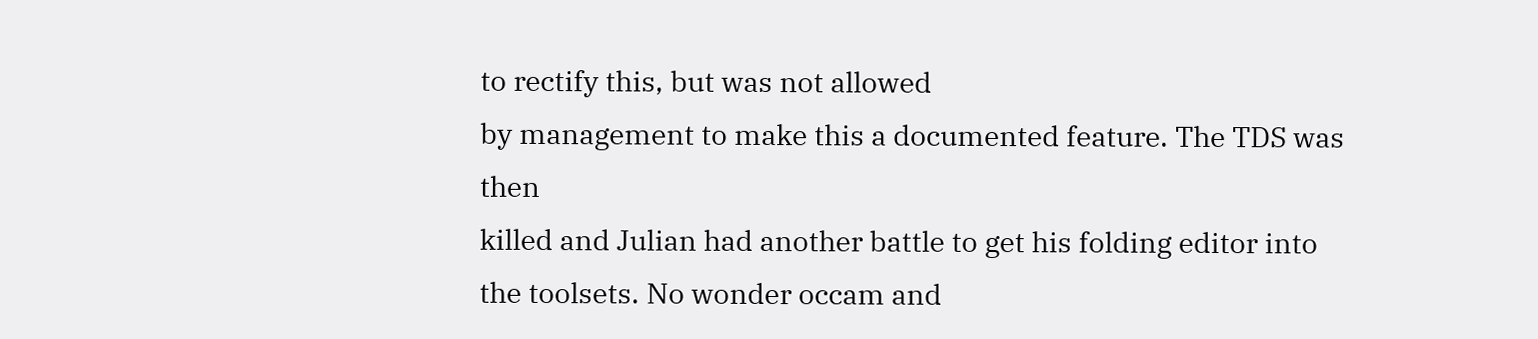to rectify this, but was not allowed
by management to make this a documented feature. The TDS was then
killed and Julian had another battle to get his folding editor into
the toolsets. No wonder occam and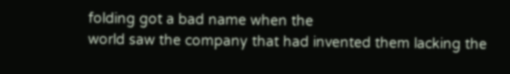folding got a bad name when the
world saw the company that had invented them lacking the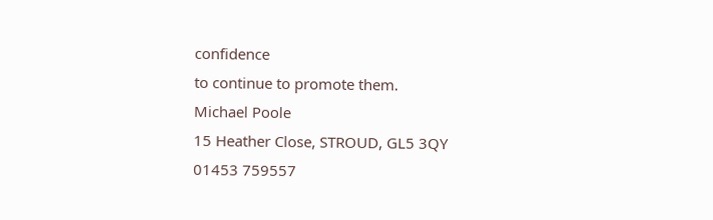confidence
to continue to promote them.
Michael Poole
15 Heather Close, STROUD, GL5 3QY
01453 759557